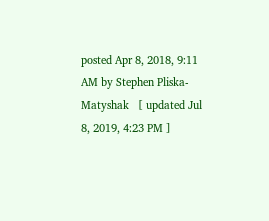posted Apr 8, 2018, 9:11 AM by Stephen Pliska-Matyshak   [ updated Jul 8, 2019, 4:23 PM ]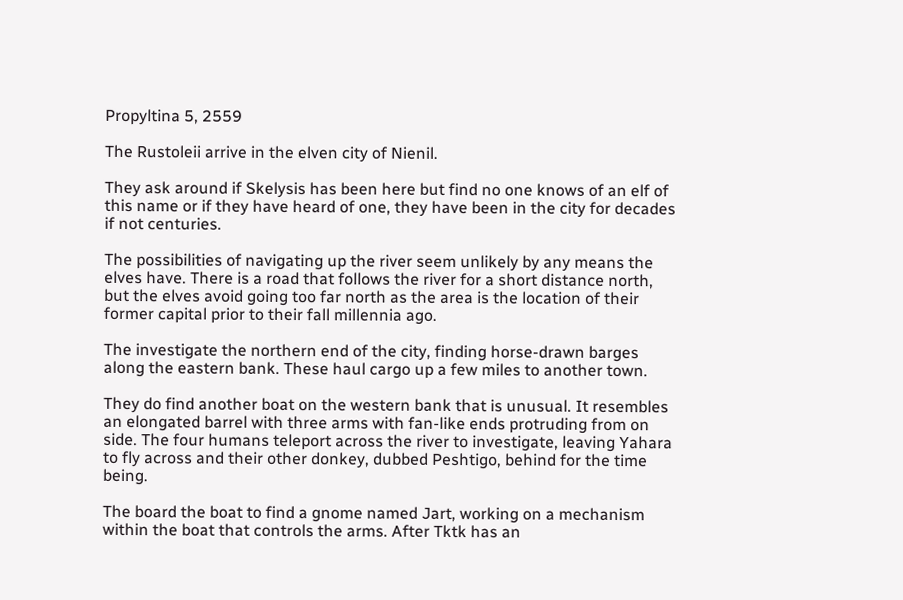Propyltina 5, 2559

The Rustoleii arrive in the elven city of Nienil.

They ask around if Skelysis has been here but find no one knows of an elf of this name or if they have heard of one, they have been in the city for decades if not centuries.

The possibilities of navigating up the river seem unlikely by any means the elves have. There is a road that follows the river for a short distance north, but the elves avoid going too far north as the area is the location of their former capital prior to their fall millennia ago.

The investigate the northern end of the city, finding horse-drawn barges along the eastern bank. These haul cargo up a few miles to another town.

They do find another boat on the western bank that is unusual. It resembles an elongated barrel with three arms with fan-like ends protruding from on side. The four humans teleport across the river to investigate, leaving Yahara to fly across and their other donkey, dubbed Peshtigo, behind for the time being.

The board the boat to find a gnome named Jart, working on a mechanism within the boat that controls the arms. After Tktk has an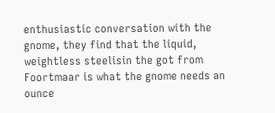enthusiastic conversation with the gnome, they find that the liquid, weightless steelisin the got from Foortmaar is what the gnome needs an ounce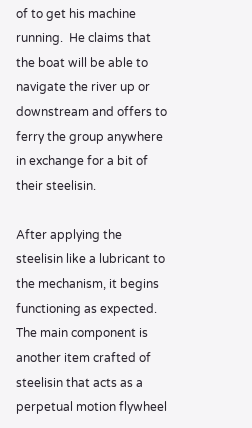of to get his machine running.  He claims that the boat will be able to navigate the river up or downstream and offers to ferry the group anywhere in exchange for a bit of their steelisin.

After applying the steelisin like a lubricant to the mechanism, it begins functioning as expected. The main component is another item crafted of steelisin that acts as a perpetual motion flywheel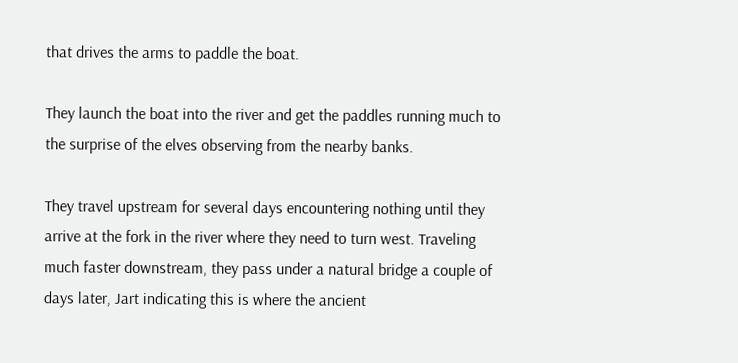that drives the arms to paddle the boat.

They launch the boat into the river and get the paddles running much to the surprise of the elves observing from the nearby banks.

They travel upstream for several days encountering nothing until they arrive at the fork in the river where they need to turn west. Traveling much faster downstream, they pass under a natural bridge a couple of days later, Jart indicating this is where the ancient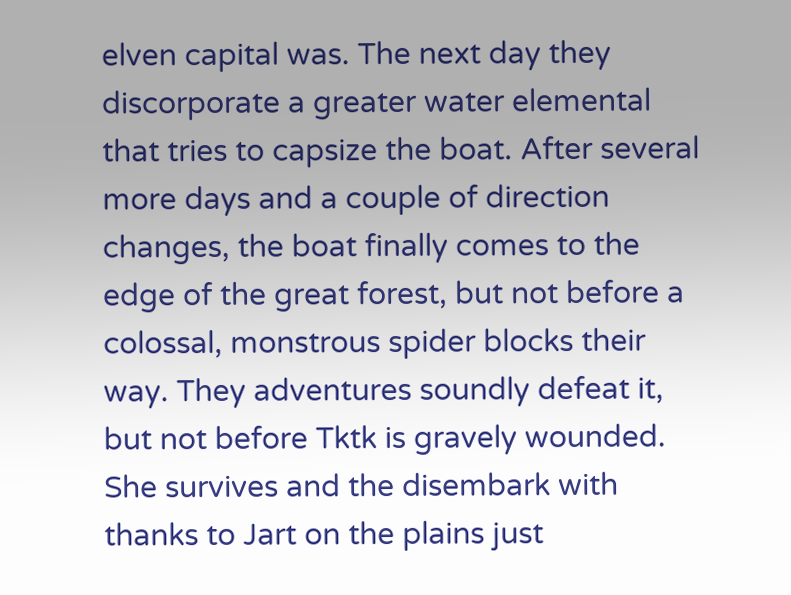elven capital was. The next day they discorporate a greater water elemental that tries to capsize the boat. After several more days and a couple of direction changes, the boat finally comes to the edge of the great forest, but not before a colossal, monstrous spider blocks their way. They adventures soundly defeat it, but not before Tktk is gravely wounded. She survives and the disembark with thanks to Jart on the plains just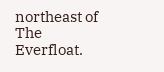northeast of The Everfloat.